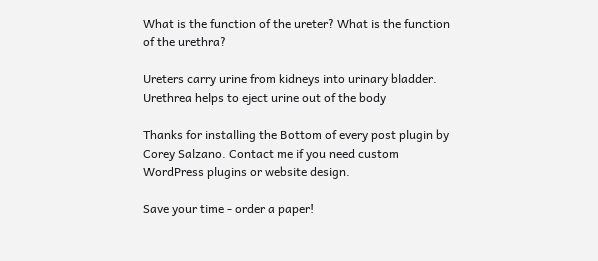What is the function of the ureter? What is the function of the urethra?

Ureters carry urine from kidneys into urinary bladder. Urethrea helps to eject urine out of the body

Thanks for installing the Bottom of every post plugin by Corey Salzano. Contact me if you need custom WordPress plugins or website design.

Save your time - order a paper!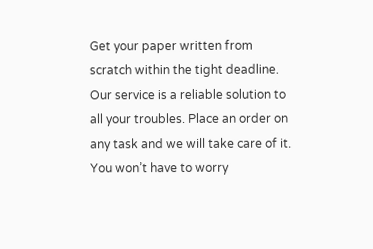Get your paper written from scratch within the tight deadline. Our service is a reliable solution to all your troubles. Place an order on any task and we will take care of it. You won’t have to worry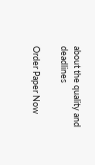about the quality and deadlines

Order Paper Now